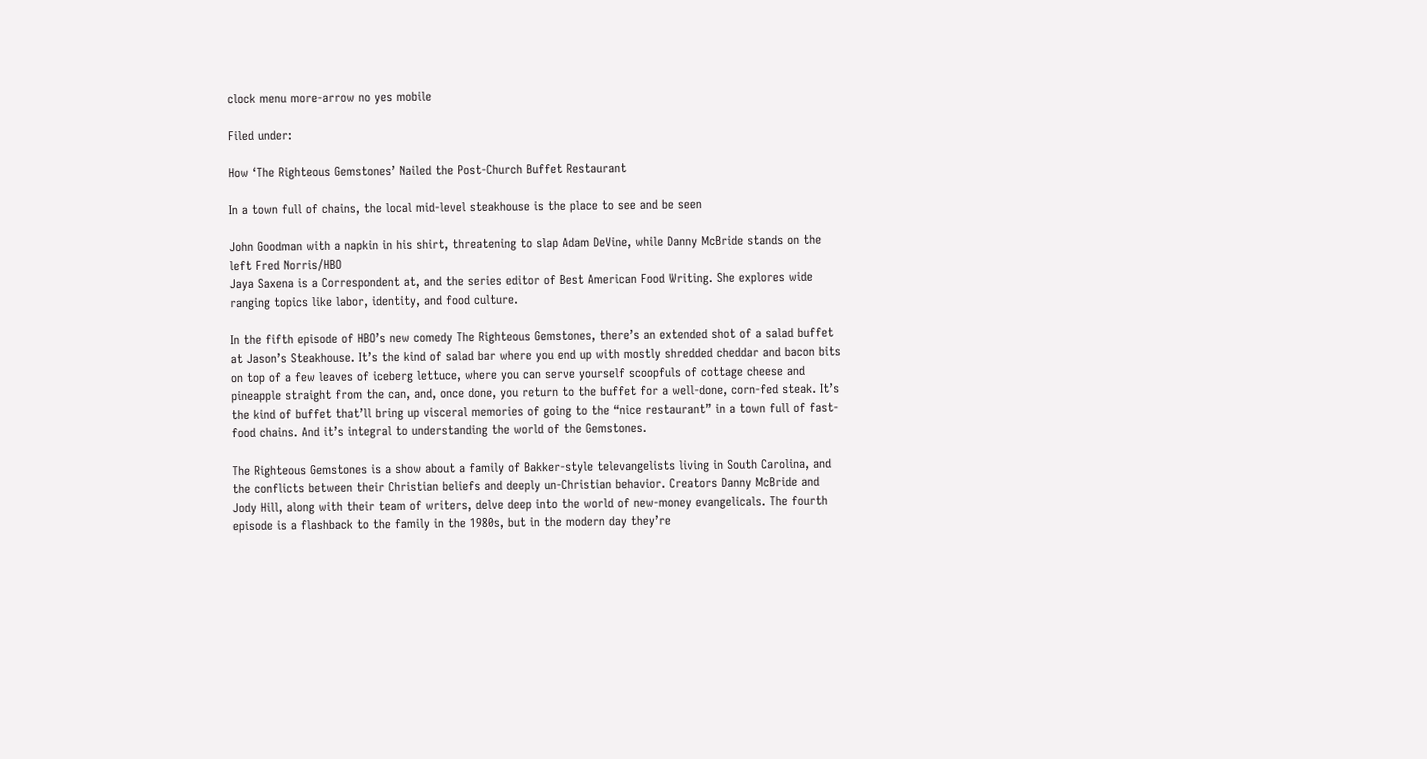clock menu more-arrow no yes mobile

Filed under:

How ‘The Righteous Gemstones’ Nailed the Post-Church Buffet Restaurant

In a town full of chains, the local mid-level steakhouse is the place to see and be seen

John Goodman with a napkin in his shirt, threatening to slap Adam DeVine, while Danny McBride stands on the left Fred Norris/HBO
Jaya Saxena is a Correspondent at, and the series editor of Best American Food Writing. She explores wide ranging topics like labor, identity, and food culture.

In the fifth episode of HBO’s new comedy The Righteous Gemstones, there’s an extended shot of a salad buffet at Jason’s Steakhouse. It’s the kind of salad bar where you end up with mostly shredded cheddar and bacon bits on top of a few leaves of iceberg lettuce, where you can serve yourself scoopfuls of cottage cheese and pineapple straight from the can, and, once done, you return to the buffet for a well-done, corn-fed steak. It’s the kind of buffet that’ll bring up visceral memories of going to the “nice restaurant” in a town full of fast-food chains. And it’s integral to understanding the world of the Gemstones.

The Righteous Gemstones is a show about a family of Bakker-style televangelists living in South Carolina, and the conflicts between their Christian beliefs and deeply un-Christian behavior. Creators Danny McBride and Jody Hill, along with their team of writers, delve deep into the world of new-money evangelicals. The fourth episode is a flashback to the family in the 1980s, but in the modern day they’re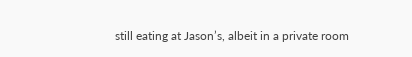still eating at Jason’s, albeit in a private room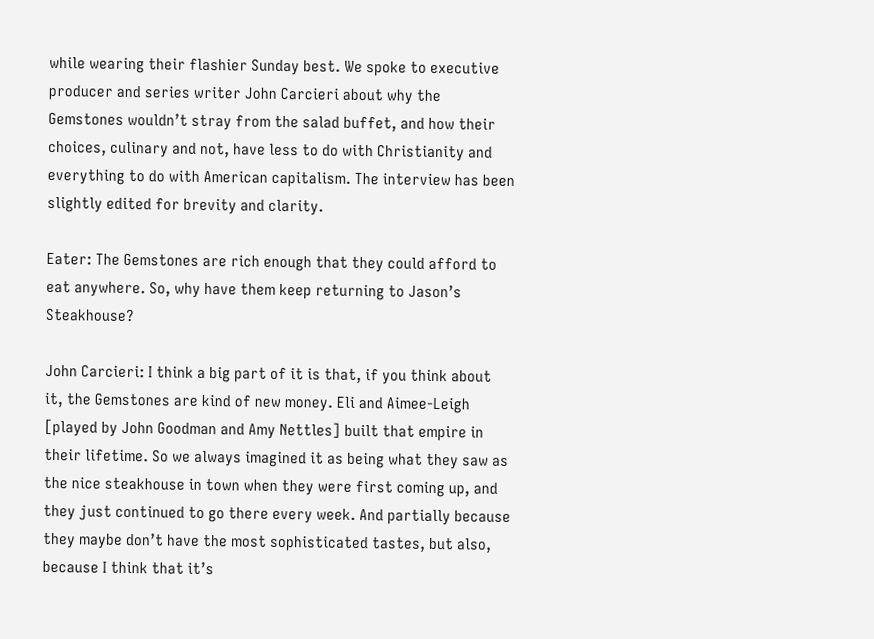while wearing their flashier Sunday best. We spoke to executive producer and series writer John Carcieri about why the Gemstones wouldn’t stray from the salad buffet, and how their choices, culinary and not, have less to do with Christianity and everything to do with American capitalism. The interview has been slightly edited for brevity and clarity.

Eater: The Gemstones are rich enough that they could afford to eat anywhere. So, why have them keep returning to Jason’s Steakhouse?

John Carcieri: I think a big part of it is that, if you think about it, the Gemstones are kind of new money. Eli and Aimee-Leigh [played by John Goodman and Amy Nettles] built that empire in their lifetime. So we always imagined it as being what they saw as the nice steakhouse in town when they were first coming up, and they just continued to go there every week. And partially because they maybe don’t have the most sophisticated tastes, but also, because I think that it’s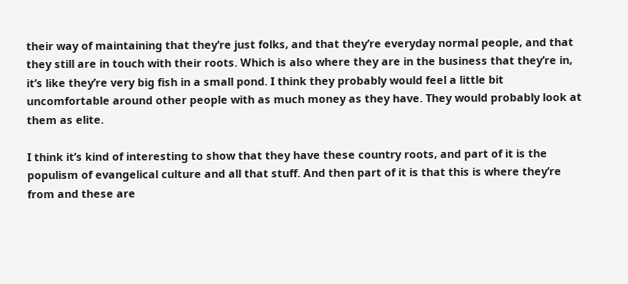their way of maintaining that they’re just folks, and that they’re everyday normal people, and that they still are in touch with their roots. Which is also where they are in the business that they’re in, it’s like they’re very big fish in a small pond. I think they probably would feel a little bit uncomfortable around other people with as much money as they have. They would probably look at them as elite.

I think it’s kind of interesting to show that they have these country roots, and part of it is the populism of evangelical culture and all that stuff. And then part of it is that this is where they’re from and these are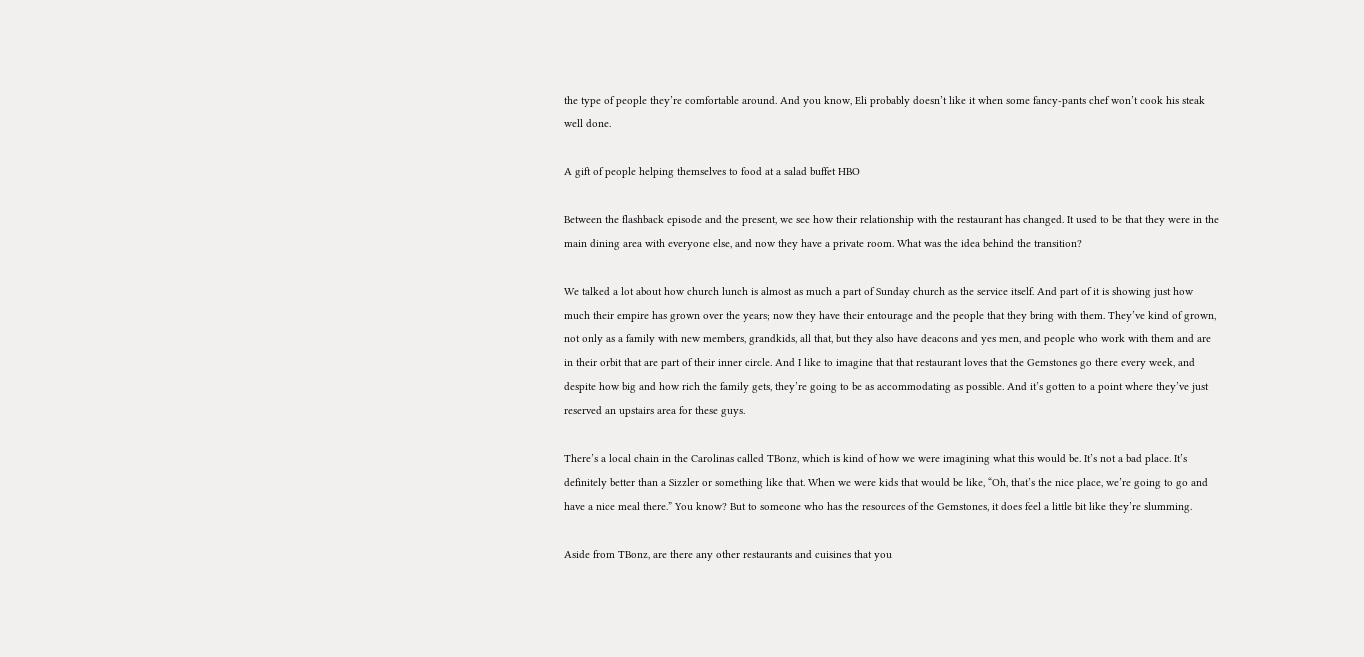the type of people they’re comfortable around. And you know, Eli probably doesn’t like it when some fancy-pants chef won’t cook his steak well done.

A gift of people helping themselves to food at a salad buffet HBO

Between the flashback episode and the present, we see how their relationship with the restaurant has changed. It used to be that they were in the main dining area with everyone else, and now they have a private room. What was the idea behind the transition?

We talked a lot about how church lunch is almost as much a part of Sunday church as the service itself. And part of it is showing just how much their empire has grown over the years; now they have their entourage and the people that they bring with them. They’ve kind of grown, not only as a family with new members, grandkids, all that, but they also have deacons and yes men, and people who work with them and are in their orbit that are part of their inner circle. And I like to imagine that that restaurant loves that the Gemstones go there every week, and despite how big and how rich the family gets, they’re going to be as accommodating as possible. And it’s gotten to a point where they’ve just reserved an upstairs area for these guys.

There’s a local chain in the Carolinas called TBonz, which is kind of how we were imagining what this would be. It’s not a bad place. It’s definitely better than a Sizzler or something like that. When we were kids that would be like, “Oh, that’s the nice place, we’re going to go and have a nice meal there.” You know? But to someone who has the resources of the Gemstones, it does feel a little bit like they’re slumming.

Aside from TBonz, are there any other restaurants and cuisines that you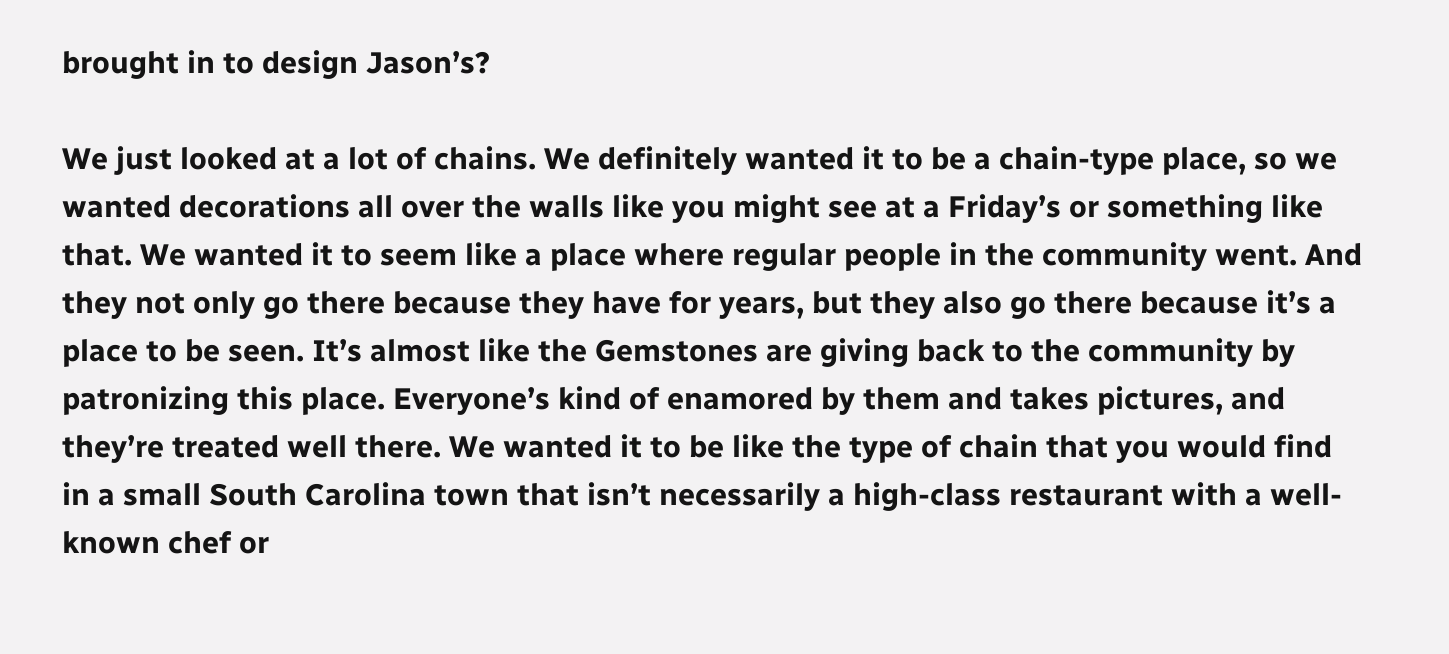brought in to design Jason’s?

We just looked at a lot of chains. We definitely wanted it to be a chain-type place, so we wanted decorations all over the walls like you might see at a Friday’s or something like that. We wanted it to seem like a place where regular people in the community went. And they not only go there because they have for years, but they also go there because it’s a place to be seen. It’s almost like the Gemstones are giving back to the community by patronizing this place. Everyone’s kind of enamored by them and takes pictures, and they’re treated well there. We wanted it to be like the type of chain that you would find in a small South Carolina town that isn’t necessarily a high-class restaurant with a well-known chef or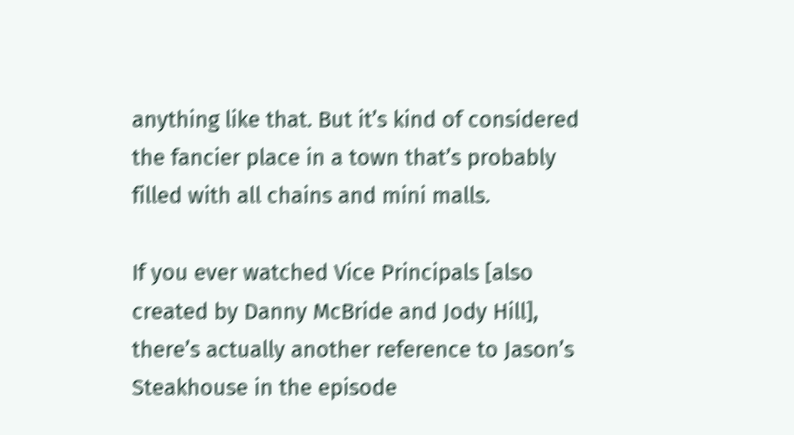anything like that. But it’s kind of considered the fancier place in a town that’s probably filled with all chains and mini malls.

If you ever watched Vice Principals [also created by Danny McBride and Jody Hill], there’s actually another reference to Jason’s Steakhouse in the episode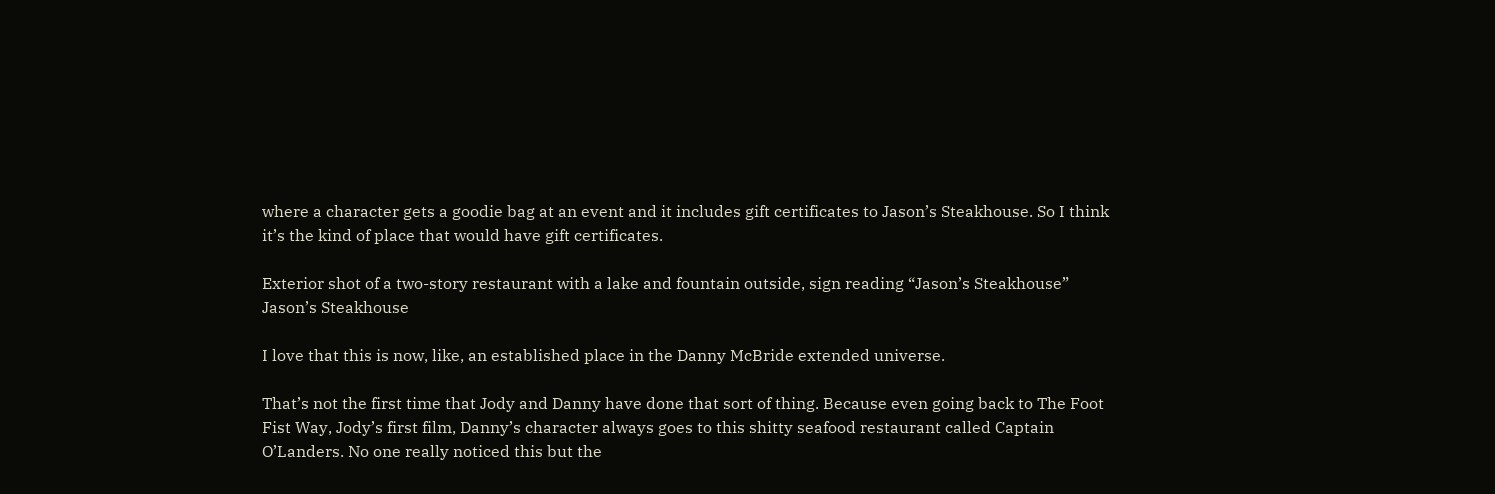where a character gets a goodie bag at an event and it includes gift certificates to Jason’s Steakhouse. So I think it’s the kind of place that would have gift certificates.

Exterior shot of a two-story restaurant with a lake and fountain outside, sign reading “Jason’s Steakhouse”
Jason’s Steakhouse

I love that this is now, like, an established place in the Danny McBride extended universe.

That’s not the first time that Jody and Danny have done that sort of thing. Because even going back to The Foot Fist Way, Jody’s first film, Danny’s character always goes to this shitty seafood restaurant called Captain O’Landers. No one really noticed this but the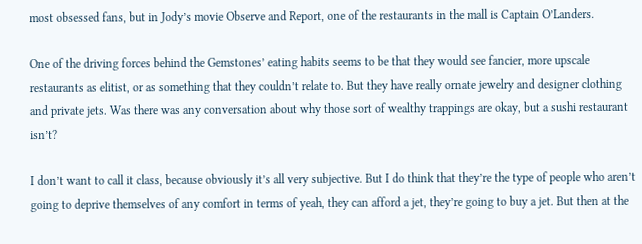most obsessed fans, but in Jody’s movie Observe and Report, one of the restaurants in the mall is Captain O’Landers.

One of the driving forces behind the Gemstones’ eating habits seems to be that they would see fancier, more upscale restaurants as elitist, or as something that they couldn’t relate to. But they have really ornate jewelry and designer clothing and private jets. Was there was any conversation about why those sort of wealthy trappings are okay, but a sushi restaurant isn’t?

I don’t want to call it class, because obviously it’s all very subjective. But I do think that they’re the type of people who aren’t going to deprive themselves of any comfort in terms of yeah, they can afford a jet, they’re going to buy a jet. But then at the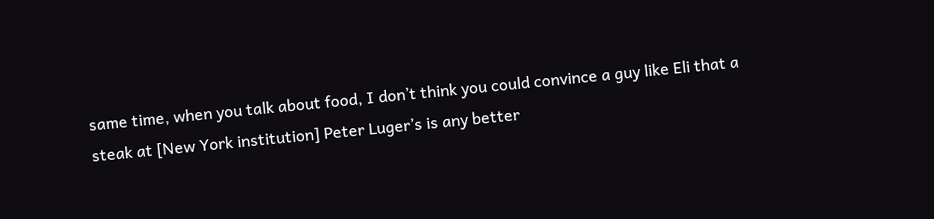same time, when you talk about food, I don’t think you could convince a guy like Eli that a steak at [New York institution] Peter Luger’s is any better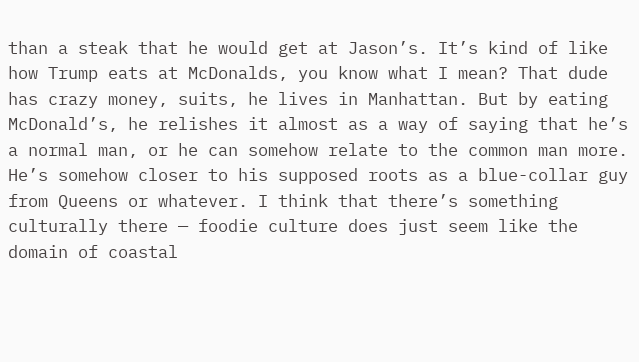than a steak that he would get at Jason’s. It’s kind of like how Trump eats at McDonalds, you know what I mean? That dude has crazy money, suits, he lives in Manhattan. But by eating McDonald’s, he relishes it almost as a way of saying that he’s a normal man, or he can somehow relate to the common man more. He’s somehow closer to his supposed roots as a blue-collar guy from Queens or whatever. I think that there’s something culturally there — foodie culture does just seem like the domain of coastal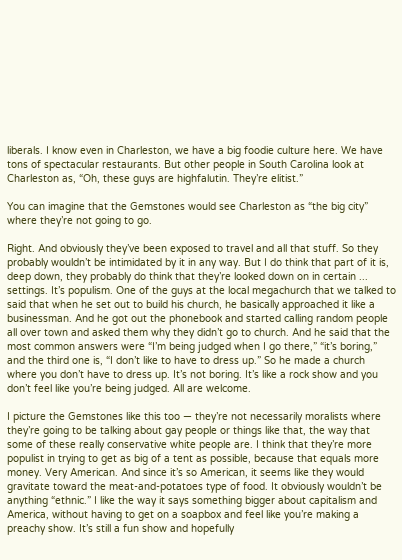liberals. I know even in Charleston, we have a big foodie culture here. We have tons of spectacular restaurants. But other people in South Carolina look at Charleston as, “Oh, these guys are highfalutin. They’re elitist.”

You can imagine that the Gemstones would see Charleston as “the big city” where they’re not going to go.

Right. And obviously they’ve been exposed to travel and all that stuff. So they probably wouldn’t be intimidated by it in any way. But I do think that part of it is, deep down, they probably do think that they’re looked down on in certain ... settings. It’s populism. One of the guys at the local megachurch that we talked to said that when he set out to build his church, he basically approached it like a businessman. And he got out the phonebook and started calling random people all over town and asked them why they didn’t go to church. And he said that the most common answers were “I’m being judged when I go there,” “it’s boring,” and the third one is, “I don’t like to have to dress up.” So he made a church where you don’t have to dress up. It’s not boring. It’s like a rock show and you don’t feel like you’re being judged. All are welcome.

I picture the Gemstones like this too — they’re not necessarily moralists where they’re going to be talking about gay people or things like that, the way that some of these really conservative white people are. I think that they’re more populist in trying to get as big of a tent as possible, because that equals more money. Very American. And since it’s so American, it seems like they would gravitate toward the meat-and-potatoes type of food. It obviously wouldn’t be anything “ethnic.” I like the way it says something bigger about capitalism and America, without having to get on a soapbox and feel like you’re making a preachy show. It’s still a fun show and hopefully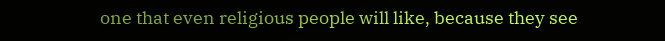one that even religious people will like, because they see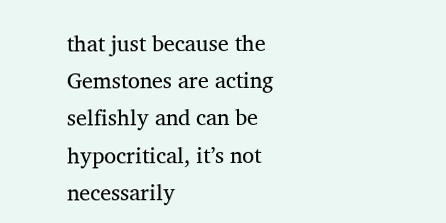that just because the Gemstones are acting selfishly and can be hypocritical, it’s not necessarily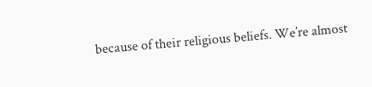because of their religious beliefs. We’re almost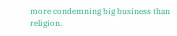more condemning big business than religion.